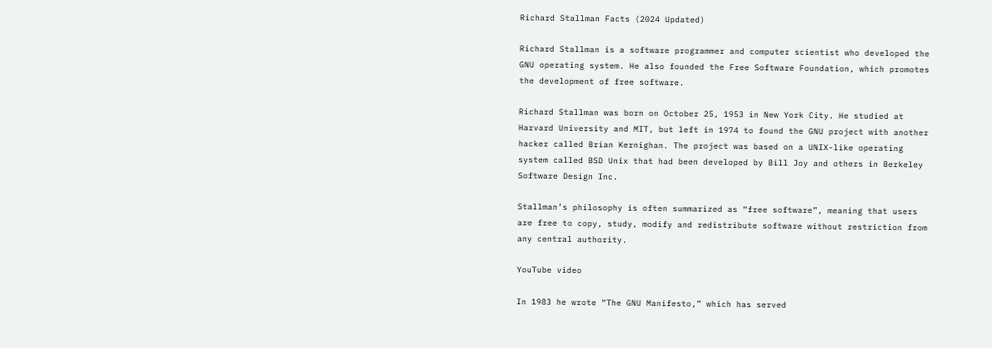Richard Stallman Facts (2024 Updated)

Richard Stallman is a software programmer and computer scientist who developed the GNU operating system. He also founded the Free Software Foundation, which promotes the development of free software.

Richard Stallman was born on October 25, 1953 in New York City. He studied at Harvard University and MIT, but left in 1974 to found the GNU project with another hacker called Brian Kernighan. The project was based on a UNIX-like operating system called BSD Unix that had been developed by Bill Joy and others in Berkeley Software Design Inc.

Stallman’s philosophy is often summarized as “free software”, meaning that users are free to copy, study, modify and redistribute software without restriction from any central authority.

YouTube video

In 1983 he wrote “The GNU Manifesto,” which has served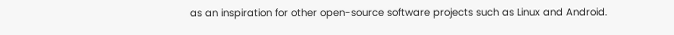as an inspiration for other open-source software projects such as Linux and Android.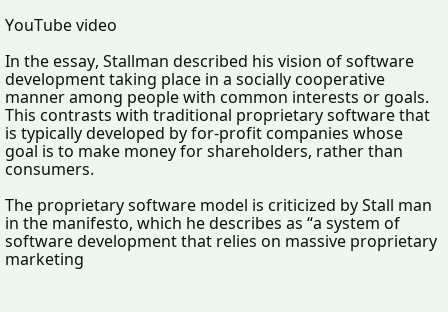YouTube video

In the essay, Stallman described his vision of software development taking place in a socially cooperative manner among people with common interests or goals. This contrasts with traditional proprietary software that is typically developed by for-profit companies whose goal is to make money for shareholders, rather than consumers.

The proprietary software model is criticized by Stall man in the manifesto, which he describes as “a system of software development that relies on massive proprietary marketing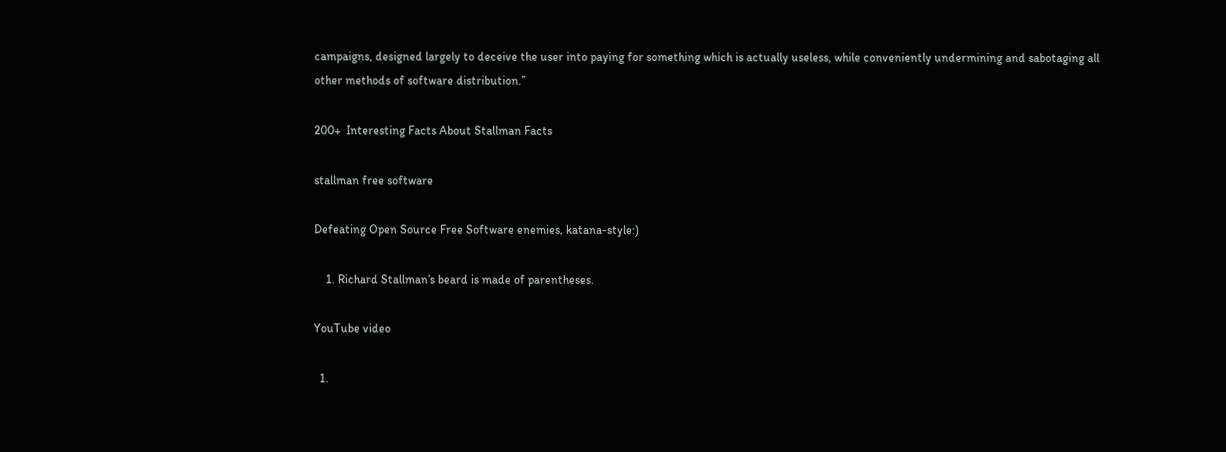campaigns, designed largely to deceive the user into paying for something which is actually useless, while conveniently undermining and sabotaging all other methods of software distribution.”

200+  Interesting Facts About Stallman Facts

stallman free software

Defeating Open Source Free Software enemies, katana-style:)

    1. Richard Stallman’s beard is made of parentheses.

YouTube video

  1.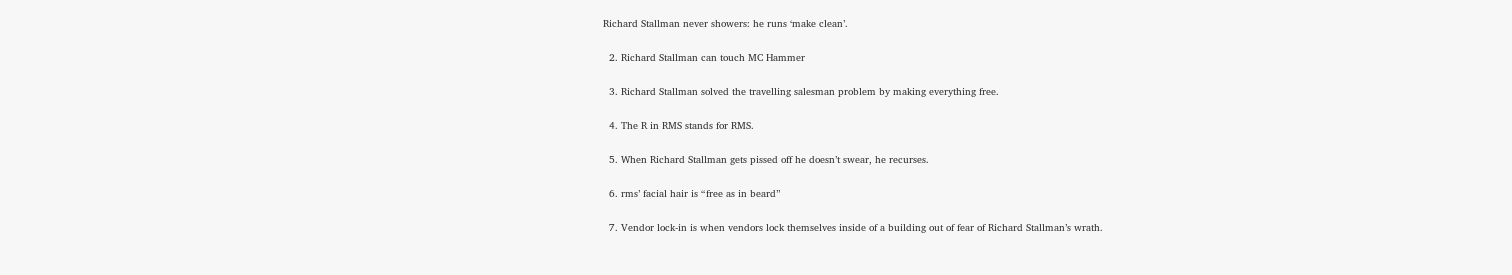Richard Stallman never showers: he runs ‘make clean’.

  2. Richard Stallman can touch MC Hammer

  3. Richard Stallman solved the travelling salesman problem by making everything free.

  4. The R in RMS stands for RMS.

  5. When Richard Stallman gets pissed off he doesn’t swear, he recurses.

  6. rms’ facial hair is “free as in beard”

  7. Vendor lock-in is when vendors lock themselves inside of a building out of fear of Richard Stallman’s wrath.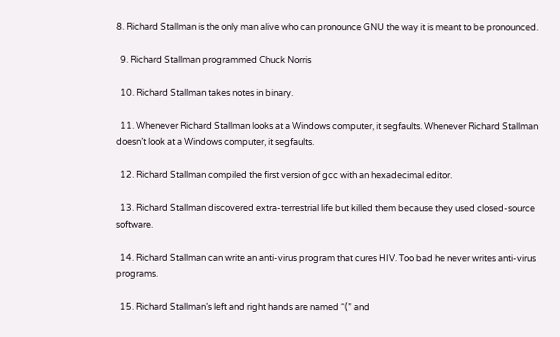8. Richard Stallman is the only man alive who can pronounce GNU the way it is meant to be pronounced.

  9. Richard Stallman programmed Chuck Norris

  10. Richard Stallman takes notes in binary.

  11. Whenever Richard Stallman looks at a Windows computer, it segfaults. Whenever Richard Stallman doesn’t look at a Windows computer, it segfaults.

  12. Richard Stallman compiled the first version of gcc with an hexadecimal editor.

  13. Richard Stallman discovered extra-terrestrial life but killed them because they used closed-source software.

  14. Richard Stallman can write an anti-virus program that cures HIV. Too bad he never writes anti-virus programs.

  15. Richard Stallman’s left and right hands are named “(” and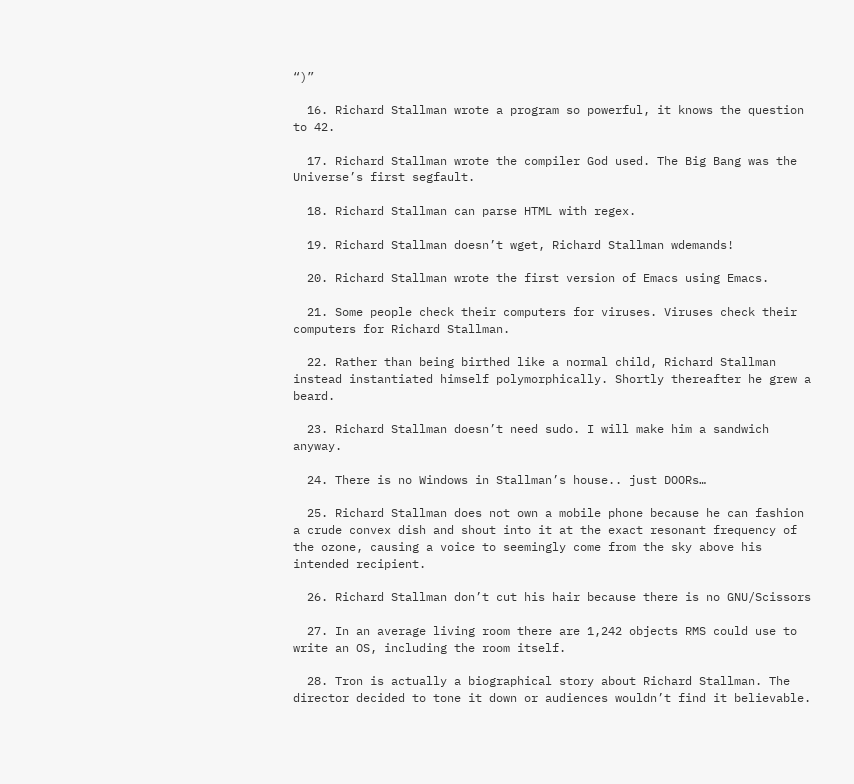“)”

  16. Richard Stallman wrote a program so powerful, it knows the question to 42.

  17. Richard Stallman wrote the compiler God used. The Big Bang was the Universe’s first segfault.

  18. Richard Stallman can parse HTML with regex.

  19. Richard Stallman doesn’t wget, Richard Stallman wdemands!

  20. Richard Stallman wrote the first version of Emacs using Emacs.

  21. Some people check their computers for viruses. Viruses check their computers for Richard Stallman.

  22. Rather than being birthed like a normal child, Richard Stallman instead instantiated himself polymorphically. Shortly thereafter he grew a beard.

  23. Richard Stallman doesn’t need sudo. I will make him a sandwich anyway.

  24. There is no Windows in Stallman’s house.. just DOORs…

  25. Richard Stallman does not own a mobile phone because he can fashion a crude convex dish and shout into it at the exact resonant frequency of the ozone, causing a voice to seemingly come from the sky above his intended recipient.

  26. Richard Stallman don’t cut his hair because there is no GNU/Scissors

  27. In an average living room there are 1,242 objects RMS could use to write an OS, including the room itself.

  28. Tron is actually a biographical story about Richard Stallman. The director decided to tone it down or audiences wouldn’t find it believable.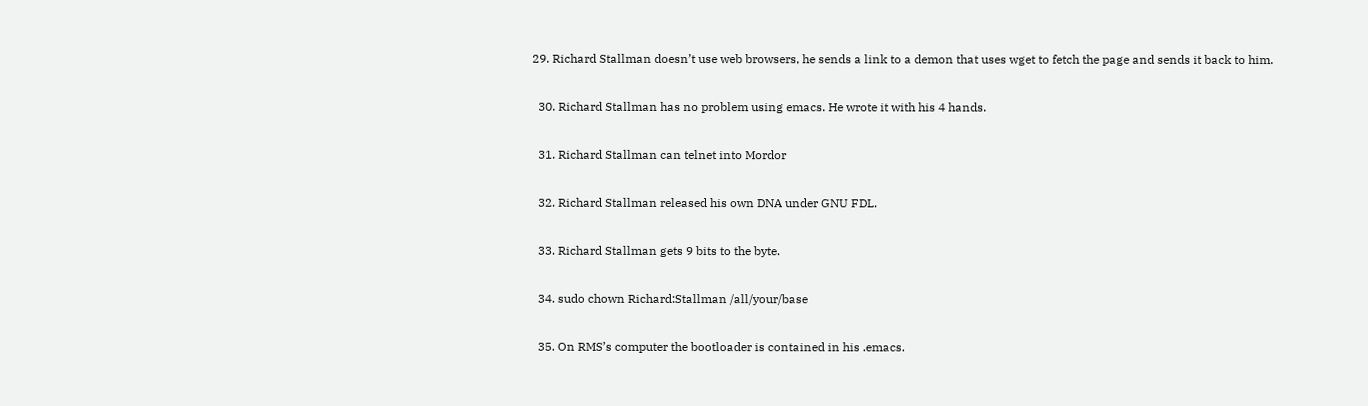29. Richard Stallman doesn’t use web browsers, he sends a link to a demon that uses wget to fetch the page and sends it back to him.

  30. Richard Stallman has no problem using emacs. He wrote it with his 4 hands.

  31. Richard Stallman can telnet into Mordor

  32. Richard Stallman released his own DNA under GNU FDL.

  33. Richard Stallman gets 9 bits to the byte.

  34. sudo chown Richard:Stallman /all/your/base

  35. On RMS’s computer the bootloader is contained in his .emacs.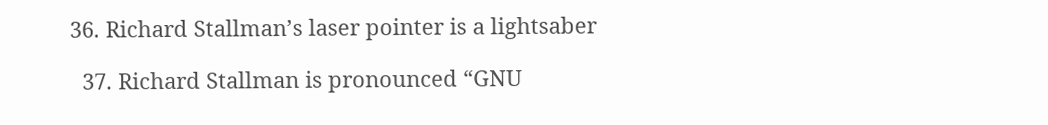36. Richard Stallman’s laser pointer is a lightsaber

  37. Richard Stallman is pronounced “GNU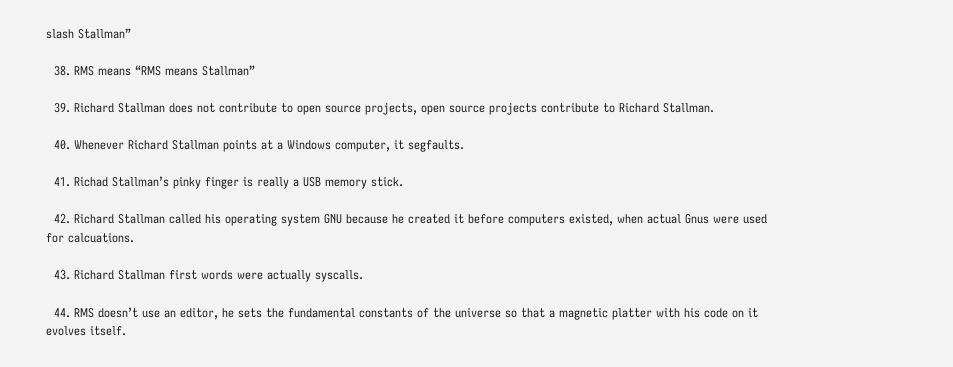slash Stallman”

  38. RMS means “RMS means Stallman”

  39. Richard Stallman does not contribute to open source projects, open source projects contribute to Richard Stallman.

  40. Whenever Richard Stallman points at a Windows computer, it segfaults.

  41. Richad Stallman’s pinky finger is really a USB memory stick.

  42. Richard Stallman called his operating system GNU because he created it before computers existed, when actual Gnus were used for calcuations.

  43. Richard Stallman first words were actually syscalls.

  44. RMS doesn’t use an editor, he sets the fundamental constants of the universe so that a magnetic platter with his code on it evolves itself.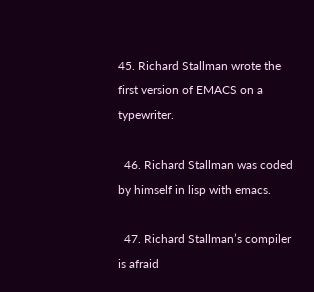45. Richard Stallman wrote the first version of EMACS on a typewriter.

  46. Richard Stallman was coded by himself in lisp with emacs.

  47. Richard Stallman’s compiler is afraid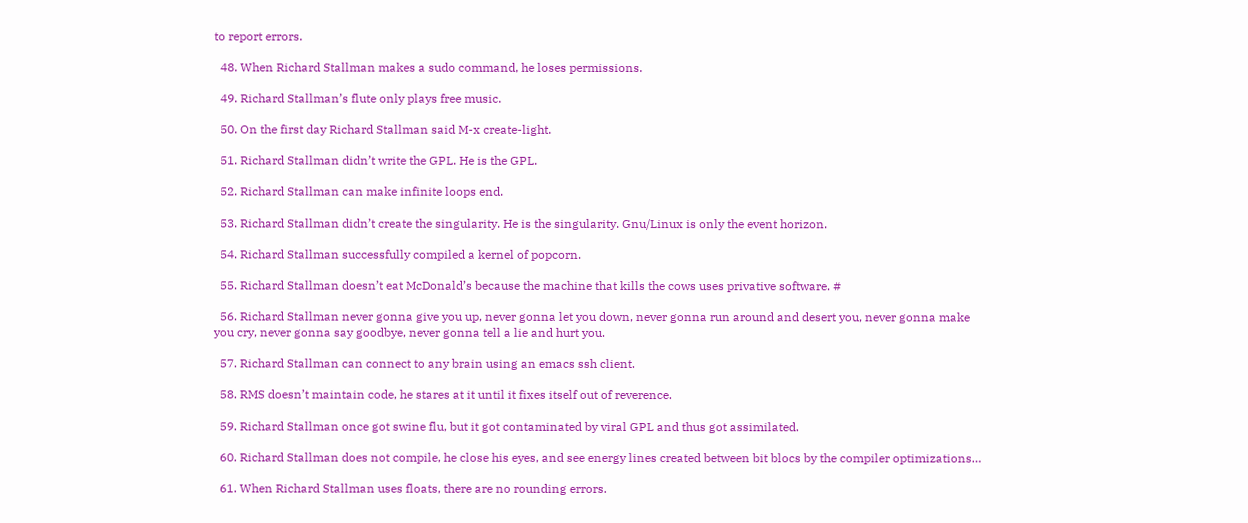to report errors.

  48. When Richard Stallman makes a sudo command, he loses permissions.

  49. Richard Stallman’s flute only plays free music.

  50. On the first day Richard Stallman said M-x create-light.

  51. Richard Stallman didn’t write the GPL. He is the GPL.

  52. Richard Stallman can make infinite loops end.

  53. Richard Stallman didn’t create the singularity. He is the singularity. Gnu/Linux is only the event horizon.

  54. Richard Stallman successfully compiled a kernel of popcorn.

  55. Richard Stallman doesn’t eat McDonald’s because the machine that kills the cows uses privative software. #

  56. Richard Stallman never gonna give you up, never gonna let you down, never gonna run around and desert you, never gonna make you cry, never gonna say goodbye, never gonna tell a lie and hurt you.

  57. Richard Stallman can connect to any brain using an emacs ssh client.

  58. RMS doesn’t maintain code, he stares at it until it fixes itself out of reverence.

  59. Richard Stallman once got swine flu, but it got contaminated by viral GPL and thus got assimilated.

  60. Richard Stallman does not compile, he close his eyes, and see energy lines created between bit blocs by the compiler optimizations…

  61. When Richard Stallman uses floats, there are no rounding errors.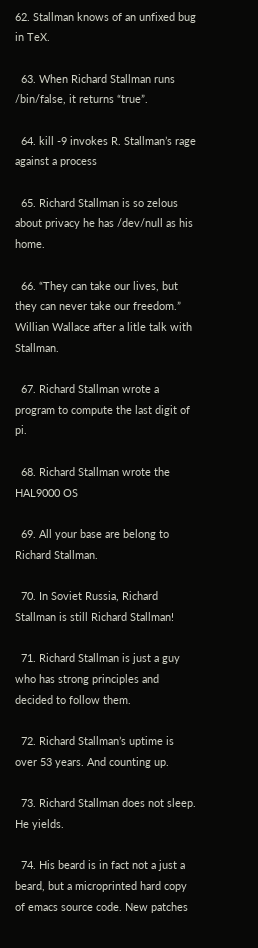62. Stallman knows of an unfixed bug in TeX.

  63. When Richard Stallman runs /bin/false, it returns “true”.

  64. kill -9 invokes R. Stallman’s rage against a process

  65. Richard Stallman is so zelous about privacy he has /dev/null as his home.

  66. “They can take our lives, but they can never take our freedom.” Willian Wallace after a litle talk with Stallman.

  67. Richard Stallman wrote a program to compute the last digit of pi.

  68. Richard Stallman wrote the HAL9000 OS

  69. All your base are belong to Richard Stallman.

  70. In Soviet Russia, Richard Stallman is still Richard Stallman!

  71. Richard Stallman is just a guy who has strong principles and decided to follow them.

  72. Richard Stallman’s uptime is over 53 years. And counting up.

  73. Richard Stallman does not sleep. He yields.

  74. His beard is in fact not a just a beard, but a microprinted hard copy of emacs source code. New patches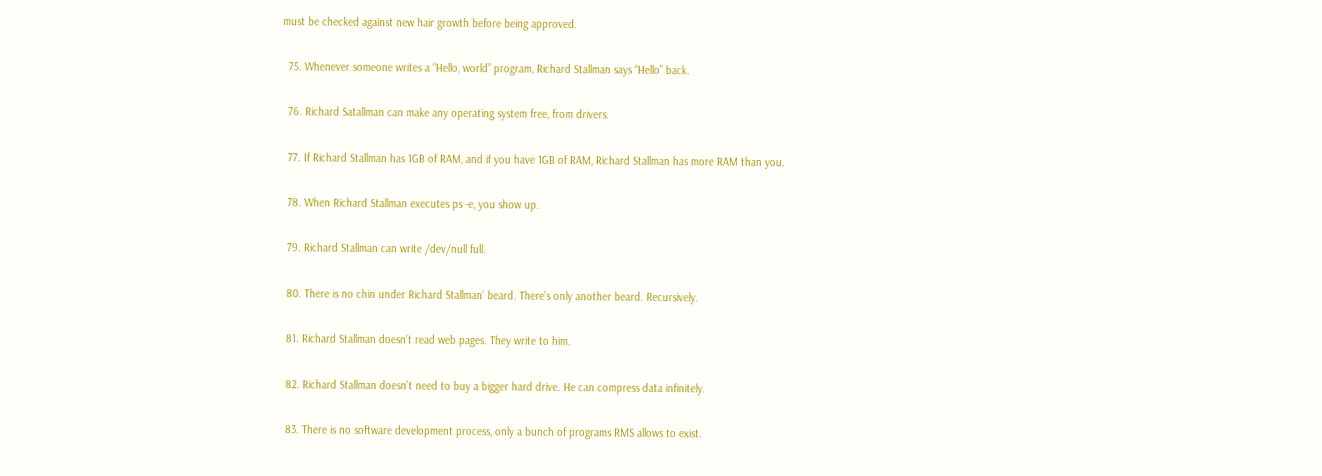must be checked against new hair growth before being approved.

  75. Whenever someone writes a “Hello, world” program, Richard Stallman says “Hello” back.

  76. Richard Satallman can make any operating system free, from drivers.

  77. If Richard Stallman has 1GB of RAM, and if you have 1GB of RAM, Richard Stallman has more RAM than you.

  78. When Richard Stallman executes ps -e, you show up.

  79. Richard Stallman can write /dev/null full.

  80. There is no chin under Richard Stallman’ beard. There’s only another beard. Recursively.

  81. Richard Stallman doesn’t read web pages. They write to him.

  82. Richard Stallman doesn’t need to buy a bigger hard drive. He can compress data infinitely.

  83. There is no software development process, only a bunch of programs RMS allows to exist.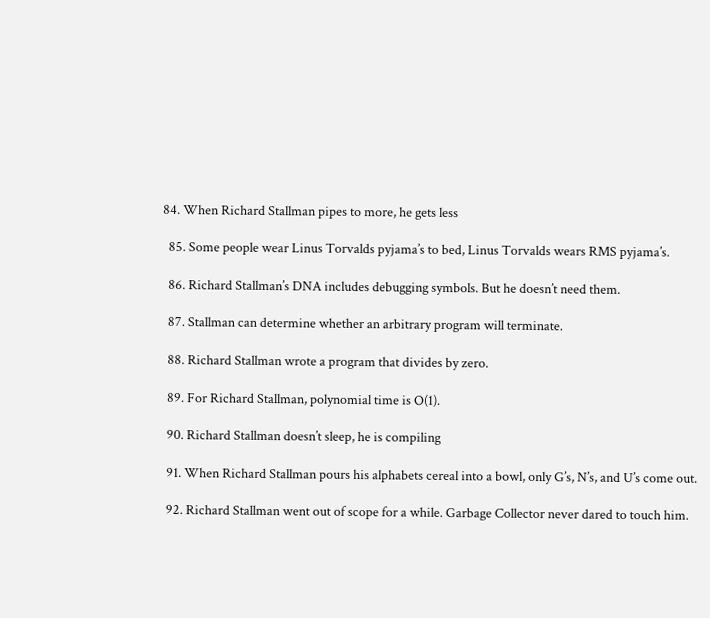84. When Richard Stallman pipes to more, he gets less

  85. Some people wear Linus Torvalds pyjama’s to bed, Linus Torvalds wears RMS pyjama’s.

  86. Richard Stallman’s DNA includes debugging symbols. But he doesn’t need them.

  87. Stallman can determine whether an arbitrary program will terminate.

  88. Richard Stallman wrote a program that divides by zero.

  89. For Richard Stallman, polynomial time is O(1).

  90. Richard Stallman doesn’t sleep, he is compiling

  91. When Richard Stallman pours his alphabets cereal into a bowl, only G’s, N’s, and U’s come out.

  92. Richard Stallman went out of scope for a while. Garbage Collector never dared to touch him.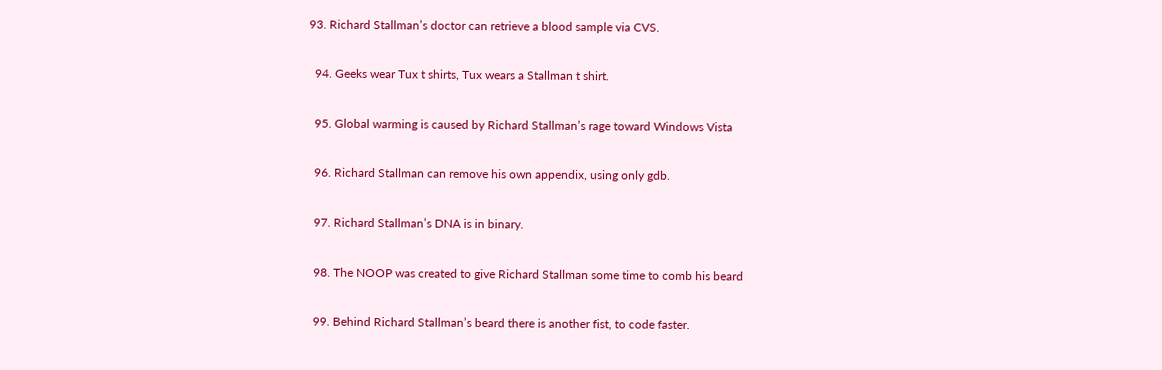93. Richard Stallman’s doctor can retrieve a blood sample via CVS.

  94. Geeks wear Tux t shirts, Tux wears a Stallman t shirt.

  95. Global warming is caused by Richard Stallman’s rage toward Windows Vista

  96. Richard Stallman can remove his own appendix, using only gdb.

  97. Richard Stallman’s DNA is in binary.

  98. The NOOP was created to give Richard Stallman some time to comb his beard

  99. Behind Richard Stallman’s beard there is another fist, to code faster.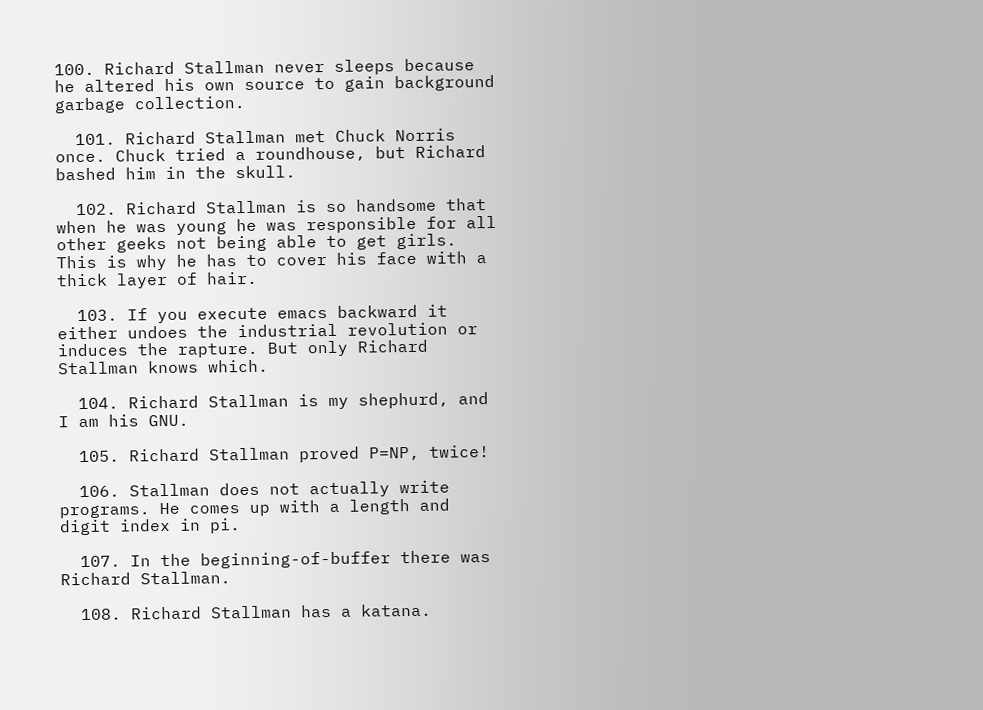100. Richard Stallman never sleeps because he altered his own source to gain background garbage collection.

  101. Richard Stallman met Chuck Norris once. Chuck tried a roundhouse, but Richard bashed him in the skull.

  102. Richard Stallman is so handsome that when he was young he was responsible for all other geeks not being able to get girls. This is why he has to cover his face with a thick layer of hair.

  103. If you execute emacs backward it either undoes the industrial revolution or induces the rapture. But only Richard Stallman knows which.

  104. Richard Stallman is my shephurd, and I am his GNU.

  105. Richard Stallman proved P=NP, twice!

  106. Stallman does not actually write programs. He comes up with a length and digit index in pi.

  107. In the beginning-of-buffer there was Richard Stallman.

  108. Richard Stallman has a katana.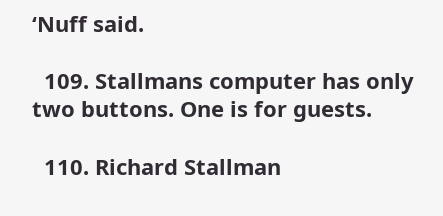‘Nuff said.

  109. Stallmans computer has only two buttons. One is for guests.

  110. Richard Stallman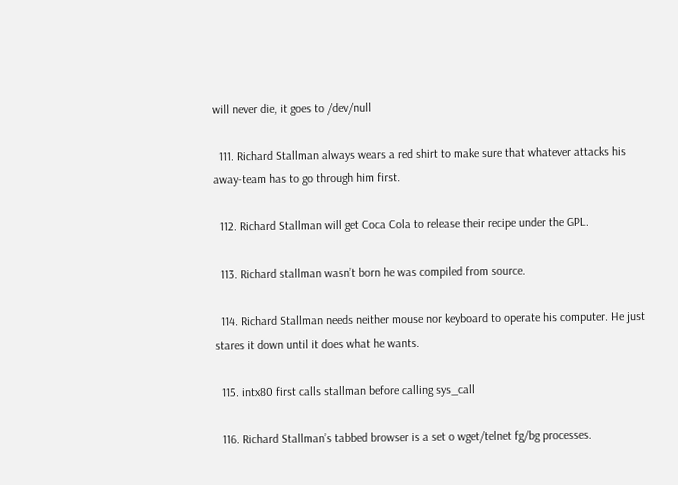will never die, it goes to /dev/null

  111. Richard Stallman always wears a red shirt to make sure that whatever attacks his away-team has to go through him first.

  112. Richard Stallman will get Coca Cola to release their recipe under the GPL.

  113. Richard stallman wasn’t born he was compiled from source.

  114. Richard Stallman needs neither mouse nor keyboard to operate his computer. He just stares it down until it does what he wants.

  115. intx80 first calls stallman before calling sys_call

  116. Richard Stallman’s tabbed browser is a set o wget/telnet fg/bg processes.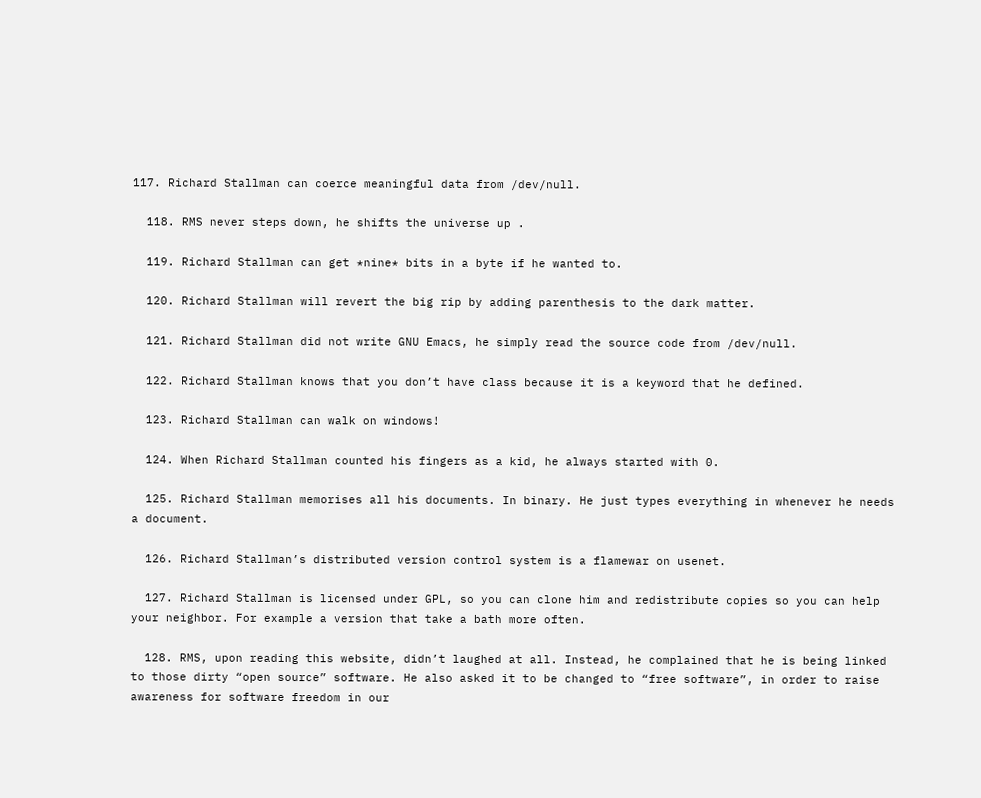117. Richard Stallman can coerce meaningful data from /dev/null.

  118. RMS never steps down, he shifts the universe up .

  119. Richard Stallman can get *nine* bits in a byte if he wanted to.

  120. Richard Stallman will revert the big rip by adding parenthesis to the dark matter.

  121. Richard Stallman did not write GNU Emacs, he simply read the source code from /dev/null.

  122. Richard Stallman knows that you don’t have class because it is a keyword that he defined.

  123. Richard Stallman can walk on windows!

  124. When Richard Stallman counted his fingers as a kid, he always started with 0.

  125. Richard Stallman memorises all his documents. In binary. He just types everything in whenever he needs a document.

  126. Richard Stallman’s distributed version control system is a flamewar on usenet.

  127. Richard Stallman is licensed under GPL, so you can clone him and redistribute copies so you can help your neighbor. For example a version that take a bath more often.

  128. RMS, upon reading this website, didn’t laughed at all. Instead, he complained that he is being linked to those dirty “open source” software. He also asked it to be changed to “free software”, in order to raise awareness for software freedom in our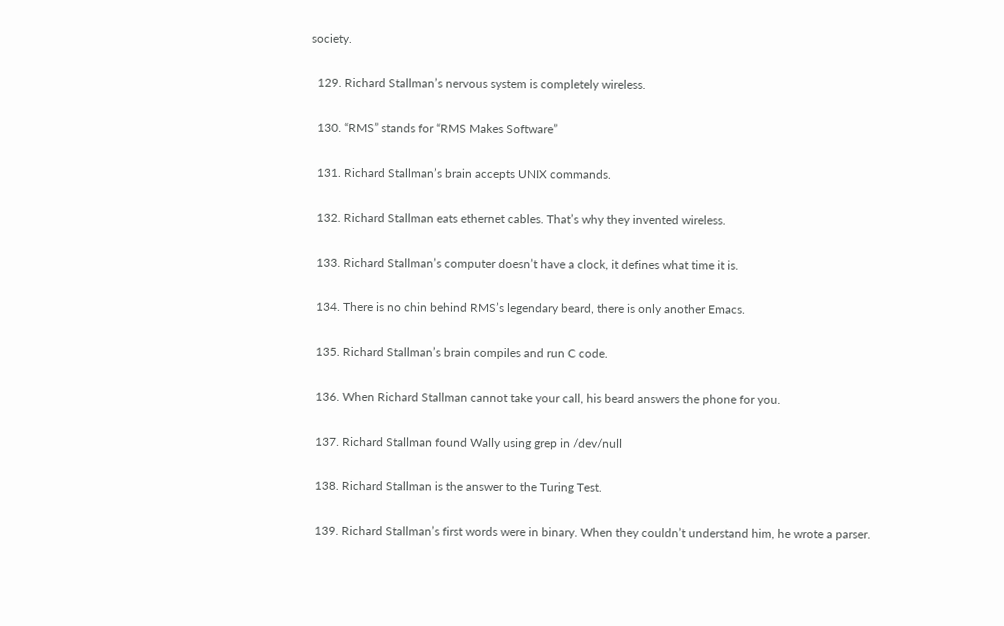society.

  129. Richard Stallman’s nervous system is completely wireless.

  130. “RMS” stands for “RMS Makes Software”

  131. Richard Stallman’s brain accepts UNIX commands.

  132. Richard Stallman eats ethernet cables. That’s why they invented wireless.

  133. Richard Stallman’s computer doesn’t have a clock, it defines what time it is.

  134. There is no chin behind RMS’s legendary beard, there is only another Emacs.

  135. Richard Stallman’s brain compiles and run C code.

  136. When Richard Stallman cannot take your call, his beard answers the phone for you.

  137. Richard Stallman found Wally using grep in /dev/null

  138. Richard Stallman is the answer to the Turing Test.

  139. Richard Stallman’s first words were in binary. When they couldn’t understand him, he wrote a parser.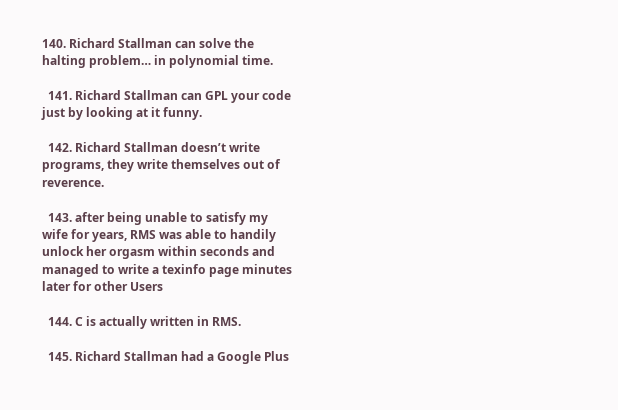140. Richard Stallman can solve the halting problem… in polynomial time.

  141. Richard Stallman can GPL your code just by looking at it funny.

  142. Richard Stallman doesn’t write programs, they write themselves out of reverence.

  143. after being unable to satisfy my wife for years, RMS was able to handily unlock her orgasm within seconds and managed to write a texinfo page minutes later for other Users

  144. C is actually written in RMS.

  145. Richard Stallman had a Google Plus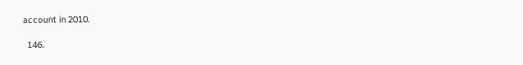account in 2010.

  146.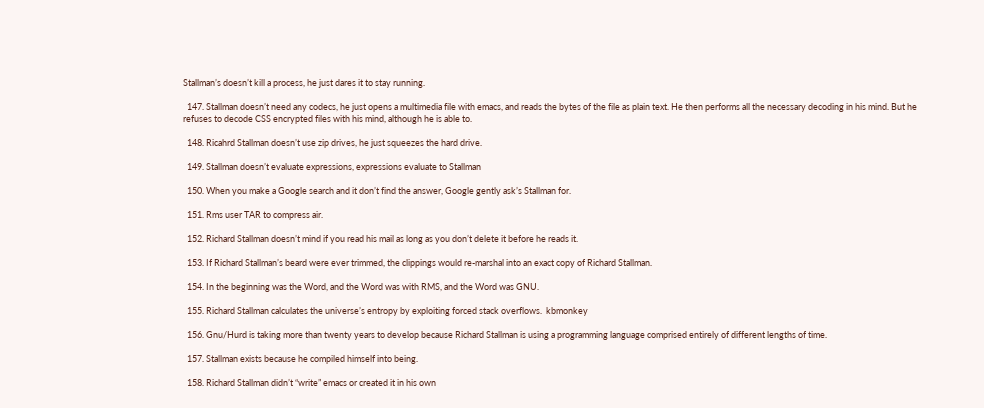Stallman’s doesn’t kill a process, he just dares it to stay running.

  147. Stallman doesn’t need any codecs, he just opens a multimedia file with emacs, and reads the bytes of the file as plain text. He then performs all the necessary decoding in his mind. But he refuses to decode CSS encrypted files with his mind, although he is able to.

  148. Ricahrd Stallman doesn’t use zip drives, he just squeezes the hard drive.

  149. Stallman doesn’t evaluate expressions, expressions evaluate to Stallman

  150. When you make a Google search and it don’t find the answer, Google gently ask’s Stallman for.

  151. Rms user TAR to compress air.

  152. Richard Stallman doesn’t mind if you read his mail as long as you don’t delete it before he reads it.

  153. If Richard Stallman’s beard were ever trimmed, the clippings would re-marshal into an exact copy of Richard Stallman.

  154. In the beginning was the Word, and the Word was with RMS, and the Word was GNU.

  155. Richard Stallman calculates the universe’s entropy by exploiting forced stack overflows.  kbmonkey

  156. Gnu/Hurd is taking more than twenty years to develop because Richard Stallman is using a programming language comprised entirely of different lengths of time.

  157. Stallman exists because he compiled himself into being.

  158. Richard Stallman didn’t “write” emacs or created it in his own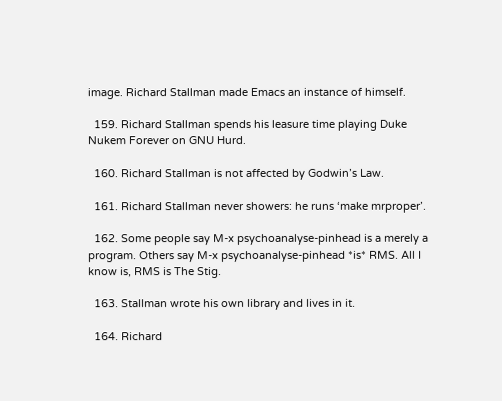image. Richard Stallman made Emacs an instance of himself.

  159. Richard Stallman spends his leasure time playing Duke Nukem Forever on GNU Hurd.

  160. Richard Stallman is not affected by Godwin’s Law.

  161. Richard Stallman never showers: he runs ‘make mrproper’.

  162. Some people say M-x psychoanalyse-pinhead is a merely a program. Others say M-x psychoanalyse-pinhead *is* RMS. All I know is, RMS is The Stig.

  163. Stallman wrote his own library and lives in it.

  164. Richard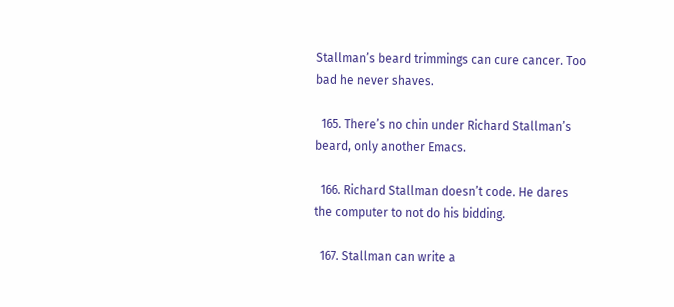Stallman’s beard trimmings can cure cancer. Too bad he never shaves.

  165. There’s no chin under Richard Stallman’s beard, only another Emacs.

  166. Richard Stallman doesn’t code. He dares the computer to not do his bidding.

  167. Stallman can write a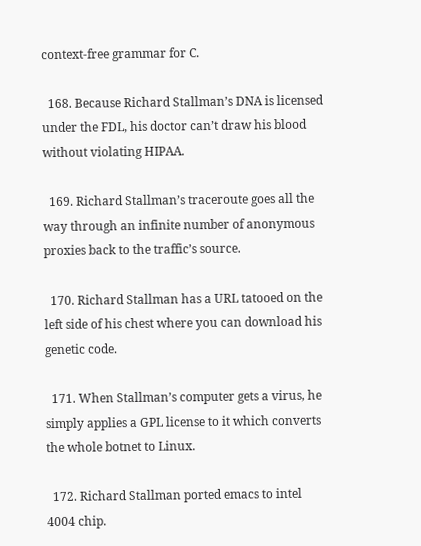context-free grammar for C.

  168. Because Richard Stallman’s DNA is licensed under the FDL, his doctor can’t draw his blood without violating HIPAA.

  169. Richard Stallman’s traceroute goes all the way through an infinite number of anonymous proxies back to the traffic’s source.

  170. Richard Stallman has a URL tatooed on the left side of his chest where you can download his genetic code.

  171. When Stallman’s computer gets a virus, he simply applies a GPL license to it which converts the whole botnet to Linux.

  172. Richard Stallman ported emacs to intel 4004 chip.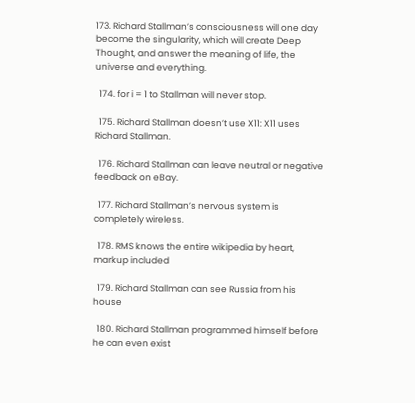173. Richard Stallman’s consciousness will one day become the singularity, which will create Deep Thought, and answer the meaning of life, the universe and everything.

  174. for i = 1 to Stallman will never stop.

  175. Richard Stallman doesn’t use X11: X11 uses Richard Stallman.

  176. Richard Stallman can leave neutral or negative feedback on eBay.

  177. Richard Stallman’s nervous system is completely wireless.

  178. RMS knows the entire wikipedia by heart, markup included

  179. Richard Stallman can see Russia from his house

  180. Richard Stallman programmed himself before he can even exist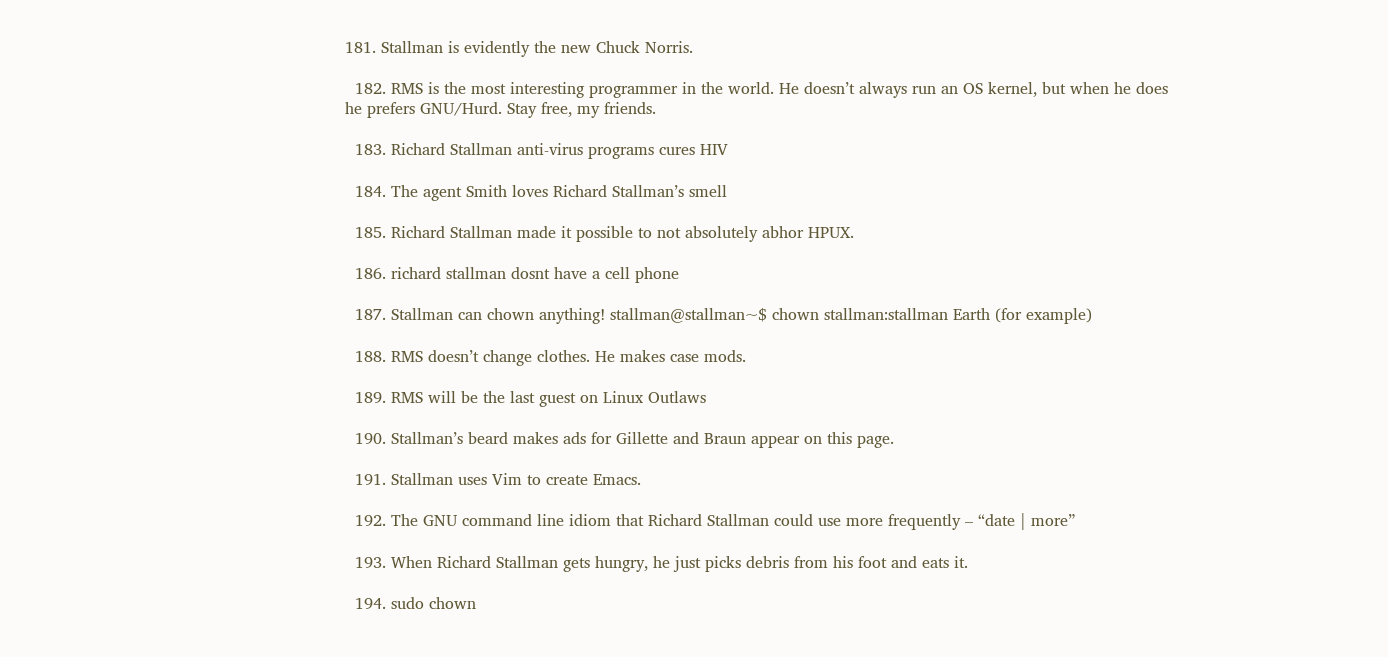181. Stallman is evidently the new Chuck Norris.

  182. RMS is the most interesting programmer in the world. He doesn’t always run an OS kernel, but when he does he prefers GNU/Hurd. Stay free, my friends.

  183. Richard Stallman anti-virus programs cures HIV

  184. The agent Smith loves Richard Stallman’s smell

  185. Richard Stallman made it possible to not absolutely abhor HPUX.

  186. richard stallman dosnt have a cell phone

  187. Stallman can chown anything! stallman@stallman~$ chown stallman:stallman Earth (for example)

  188. RMS doesn’t change clothes. He makes case mods.

  189. RMS will be the last guest on Linux Outlaws

  190. Stallman’s beard makes ads for Gillette and Braun appear on this page.

  191. Stallman uses Vim to create Emacs.

  192. The GNU command line idiom that Richard Stallman could use more frequently – “date | more”

  193. When Richard Stallman gets hungry, he just picks debris from his foot and eats it.

  194. sudo chown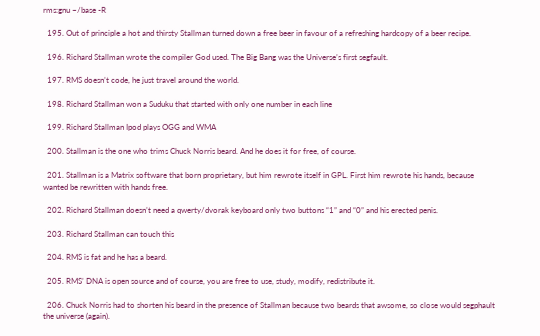rms:gnu ~/base -R

  195. Out of principle a hot and thirsty Stallman turned down a free beer in favour of a refreshing hardcopy of a beer recipe.

  196. Richard Stallman wrote the compiler God used. The Big Bang was the Universe’s first segfault.

  197. RMS doesn’t code, he just travel around the world.

  198. Richard Stallman won a Suduku that started with only one number in each line

  199. Richard Stallman Ipod plays OGG and WMA

  200. Stallman is the one who trims Chuck Norris beard. And he does it for free, of course.

  201. Stallman is a Matrix software that born proprietary, but him rewrote itself in GPL. First him rewrote his hands, because wanted be rewritten with hands free.

  202. Richard Stallman doesn’t need a qwerty/dvorak keyboard only two buttons “1” and “0” and his erected penis.

  203. Richard Stallman can touch this

  204. RMS is fat and he has a beard.

  205. RMS’ DNA is open source and of course, you are free to use, study, modify, redistribute it.

  206. Chuck Norris had to shorten his beard in the presence of Stallman because two beards that awsome, so close would segphault the universe (again).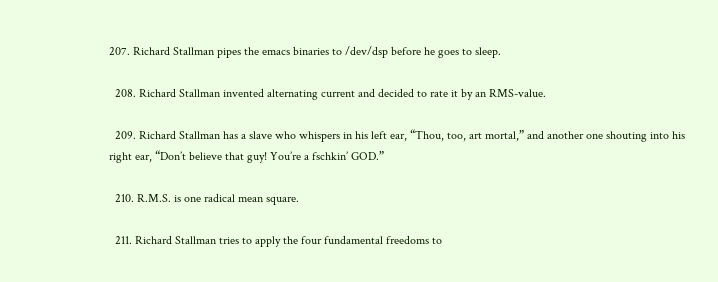207. Richard Stallman pipes the emacs binaries to /dev/dsp before he goes to sleep.

  208. Richard Stallman invented alternating current and decided to rate it by an RMS-value.

  209. Richard Stallman has a slave who whispers in his left ear, “Thou, too, art mortal,” and another one shouting into his right ear, “Don’t believe that guy! You’re a fschkin’ GOD.”

  210. R.M.S. is one radical mean square.

  211. Richard Stallman tries to apply the four fundamental freedoms to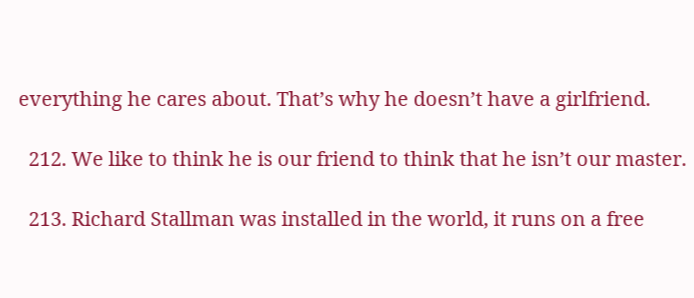everything he cares about. That’s why he doesn’t have a girlfriend.

  212. We like to think he is our friend to think that he isn’t our master.

  213. Richard Stallman was installed in the world, it runs on a free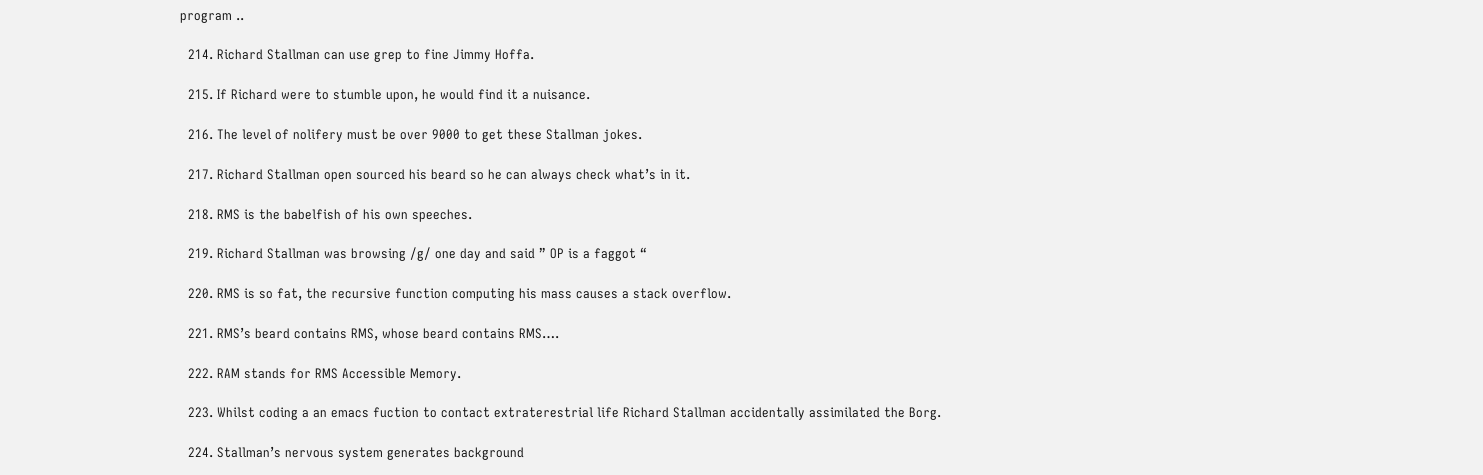program ..

  214. Richard Stallman can use grep to fine Jimmy Hoffa.

  215. If Richard were to stumble upon, he would find it a nuisance.

  216. The level of nolifery must be over 9000 to get these Stallman jokes.

  217. Richard Stallman open sourced his beard so he can always check what’s in it.

  218. RMS is the babelfish of his own speeches.

  219. Richard Stallman was browsing /g/ one day and said ” OP is a faggot “

  220. RMS is so fat, the recursive function computing his mass causes a stack overflow.

  221. RMS’s beard contains RMS, whose beard contains RMS….

  222. RAM stands for RMS Accessible Memory.

  223. Whilst coding a an emacs fuction to contact extraterestrial life Richard Stallman accidentally assimilated the Borg.

  224. Stallman’s nervous system generates background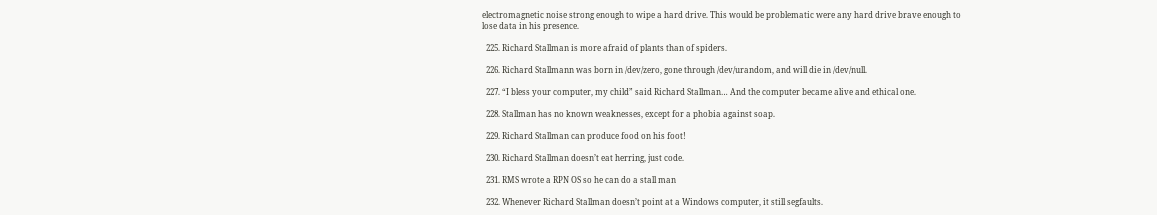electromagnetic noise strong enough to wipe a hard drive. This would be problematic were any hard drive brave enough to lose data in his presence.

  225. Richard Stallman is more afraid of plants than of spiders.

  226. Richard Stallmann was born in /dev/zero, gone through /dev/urandom, and will die in /dev/null.

  227. “I bless your computer, my child” said Richard Stallman… And the computer became alive and ethical one.

  228. Stallman has no known weaknesses, except for a phobia against soap.

  229. Richard Stallman can produce food on his foot!

  230. Richard Stallman doesn’t eat herring, just code.

  231. RMS wrote a RPN OS so he can do a stall man

  232. Whenever Richard Stallman doesn’t point at a Windows computer, it still segfaults.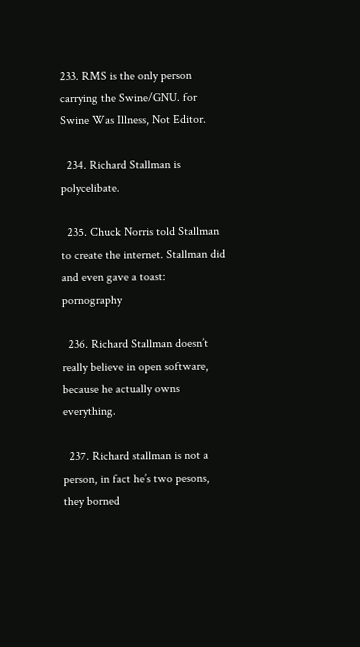233. RMS is the only person carrying the Swine/GNU. for Swine Was Illness, Not Editor.

  234. Richard Stallman is polycelibate.

  235. Chuck Norris told Stallman to create the internet. Stallman did and even gave a toast: pornography

  236. Richard Stallman doesn’t really believe in open software, because he actually owns everything.

  237. Richard stallman is not a person, in fact he’s two pesons, they borned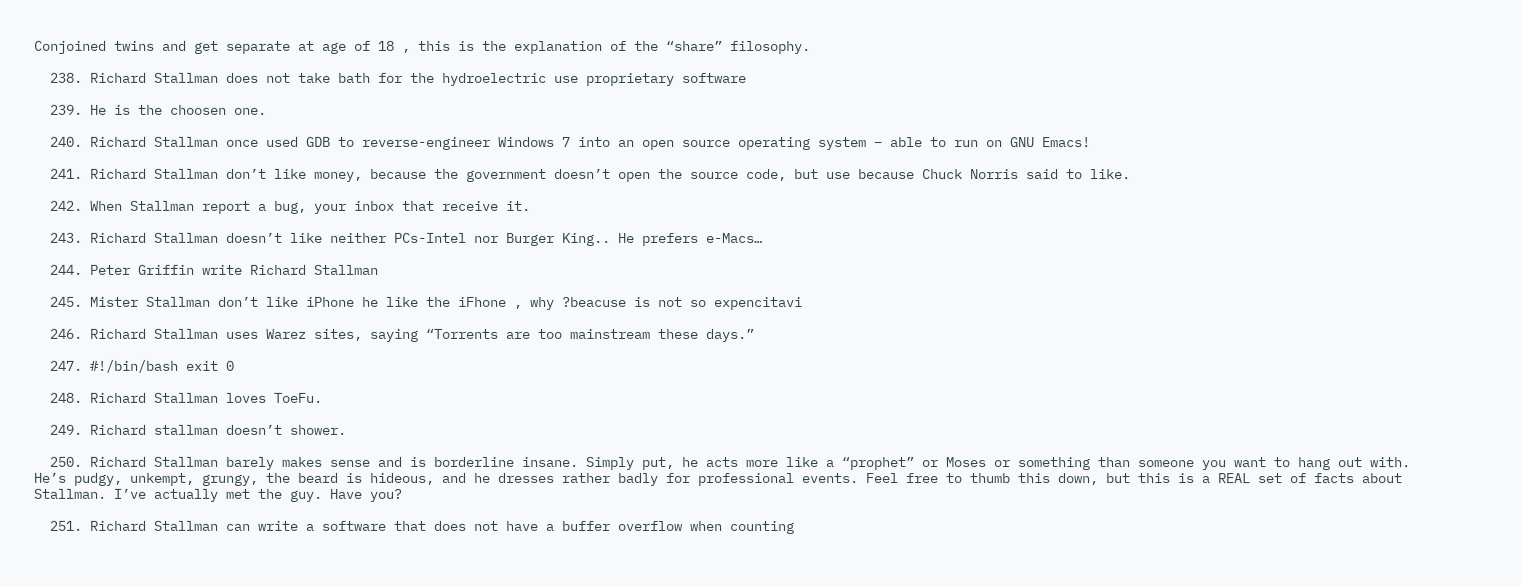Conjoined twins and get separate at age of 18 , this is the explanation of the “share” filosophy.

  238. Richard Stallman does not take bath for the hydroelectric use proprietary software

  239. He is the choosen one.

  240. Richard Stallman once used GDB to reverse-engineer Windows 7 into an open source operating system – able to run on GNU Emacs!

  241. Richard Stallman don’t like money, because the government doesn’t open the source code, but use because Chuck Norris said to like.

  242. When Stallman report a bug, your inbox that receive it.

  243. Richard Stallman doesn’t like neither PCs-Intel nor Burger King.. He prefers e-Macs…

  244. Peter Griffin write Richard Stallman

  245. Mister Stallman don’t like iPhone he like the iFhone , why ?beacuse is not so expencitavi

  246. Richard Stallman uses Warez sites, saying “Torrents are too mainstream these days.”

  247. #!/bin/bash exit 0

  248. Richard Stallman loves ToeFu.

  249. Richard stallman doesn’t shower.

  250. Richard Stallman barely makes sense and is borderline insane. Simply put, he acts more like a “prophet” or Moses or something than someone you want to hang out with. He’s pudgy, unkempt, grungy, the beard is hideous, and he dresses rather badly for professional events. Feel free to thumb this down, but this is a REAL set of facts about Stallman. I’ve actually met the guy. Have you?

  251. Richard Stallman can write a software that does not have a buffer overflow when counting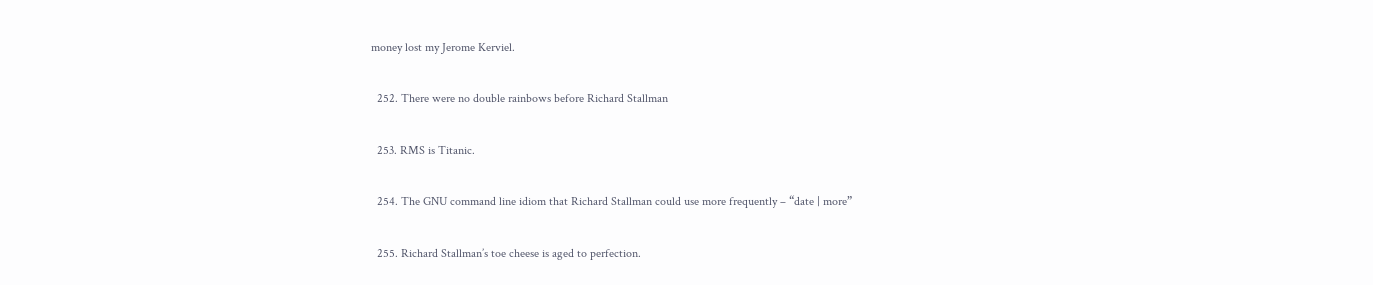money lost my Jerome Kerviel.

  252. There were no double rainbows before Richard Stallman

  253. RMS is Titanic.

  254. The GNU command line idiom that Richard Stallman could use more frequently – “date | more”

  255. Richard Stallman’s toe cheese is aged to perfection.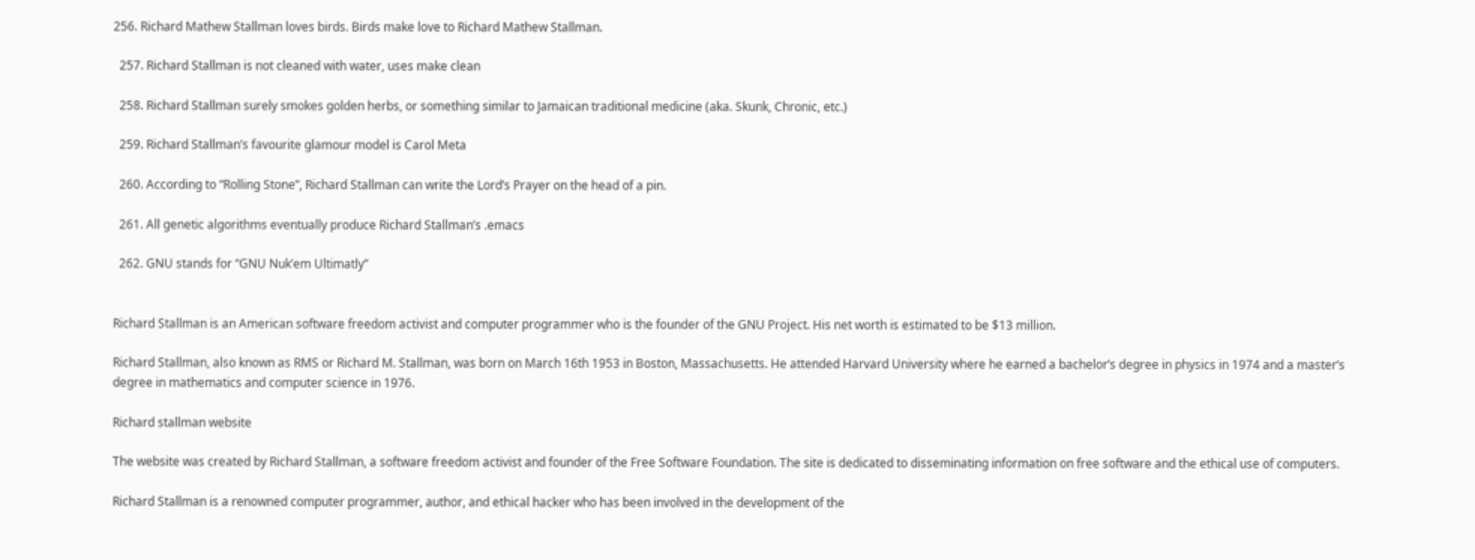256. Richard Mathew Stallman loves birds. Birds make love to Richard Mathew Stallman.

  257. Richard Stallman is not cleaned with water, uses make clean

  258. Richard Stallman surely smokes golden herbs, or something similar to Jamaican traditional medicine (aka. Skunk, Chronic, etc.)

  259. Richard Stallman’s favourite glamour model is Carol Meta

  260. According to “Rolling Stone”, Richard Stallman can write the Lord’s Prayer on the head of a pin.

  261. All genetic algorithms eventually produce Richard Stallman’s .emacs

  262. GNU stands for “GNU Nuk’em Ultimatly”


Richard Stallman is an American software freedom activist and computer programmer who is the founder of the GNU Project. His net worth is estimated to be $13 million.

Richard Stallman, also known as RMS or Richard M. Stallman, was born on March 16th 1953 in Boston, Massachusetts. He attended Harvard University where he earned a bachelor’s degree in physics in 1974 and a master’s degree in mathematics and computer science in 1976.

Richard stallman website

The website was created by Richard Stallman, a software freedom activist and founder of the Free Software Foundation. The site is dedicated to disseminating information on free software and the ethical use of computers.

Richard Stallman is a renowned computer programmer, author, and ethical hacker who has been involved in the development of the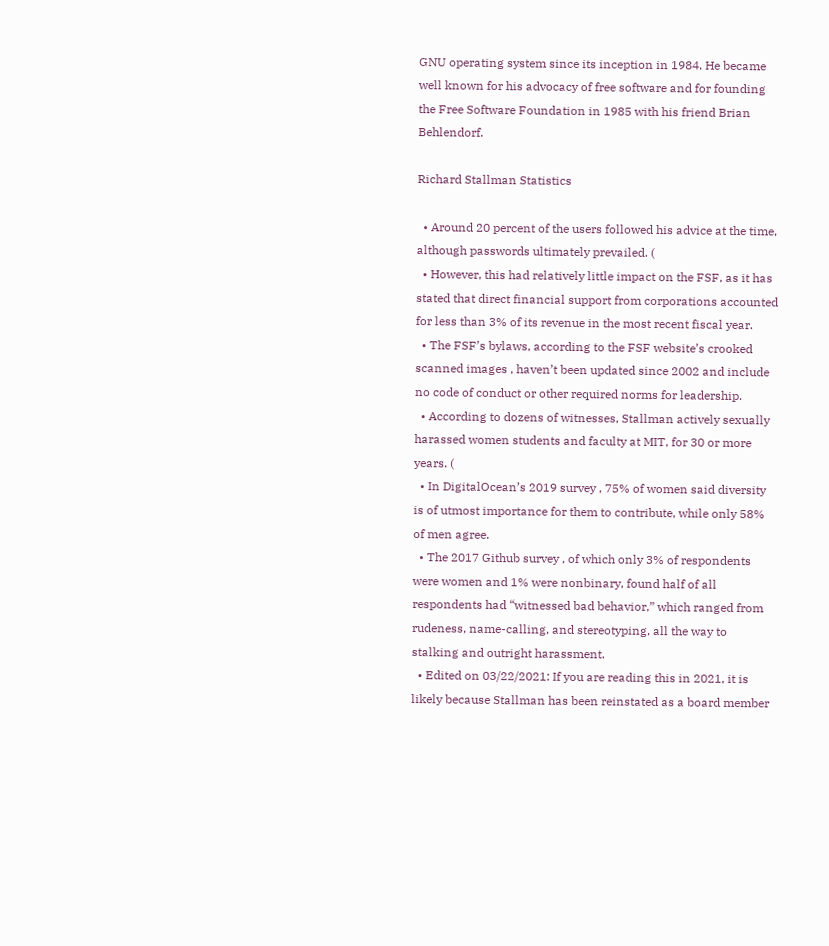GNU operating system since its inception in 1984. He became well known for his advocacy of free software and for founding the Free Software Foundation in 1985 with his friend Brian Behlendorf.

Richard Stallman Statistics

  • Around 20 percent of the users followed his advice at the time, although passwords ultimately prevailed. (
  • However, this had relatively little impact on the FSF, as it has stated that direct financial support from corporations accounted for less than 3% of its revenue in the most recent fiscal year.
  • The FSF’s bylaws, according to the FSF website’s crooked scanned images , haven’t been updated since 2002 and include no code of conduct or other required norms for leadership.
  • According to dozens of witnesses, Stallman actively sexually harassed women students and faculty at MIT, for 30 or more years. (
  • In DigitalOcean’s 2019 survey , 75% of women said diversity is of utmost importance for them to contribute, while only 58% of men agree.
  • The 2017 Github survey , of which only 3% of respondents were women and 1% were nonbinary, found half of all respondents had “witnessed bad behavior,” which ranged from rudeness, name-calling, and stereotyping, all the way to stalking and outright harassment.
  • Edited on 03/22/2021: If you are reading this in 2021, it is likely because Stallman has been reinstated as a board member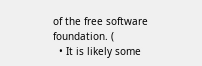of the free software foundation. (
  • It is likely some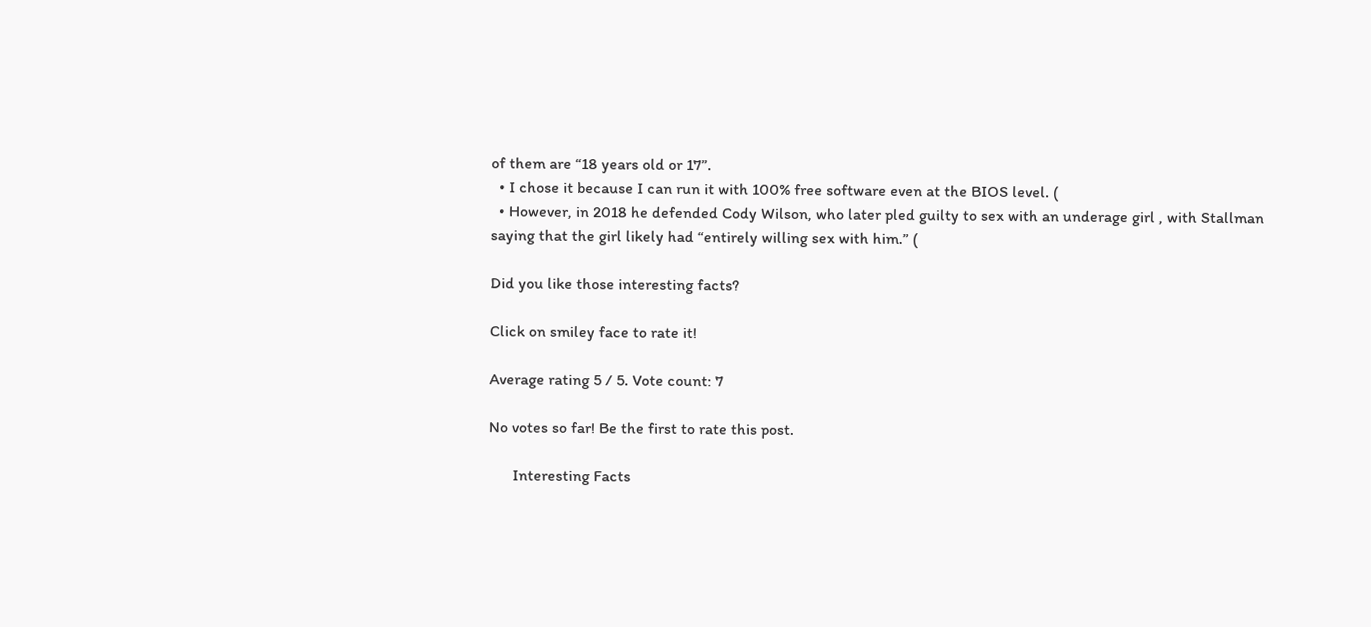of them are “18 years old or 17”.
  • I chose it because I can run it with 100% free software even at the BIOS level. (
  • However, in 2018 he defended Cody Wilson, who later pled guilty to sex with an underage girl , with Stallman saying that the girl likely had “entirely willing sex with him.” (

Did you like those interesting facts?

Click on smiley face to rate it!

Average rating 5 / 5. Vote count: 7

No votes so far! Be the first to rate this post.

      Interesting Facts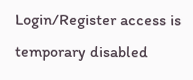Login/Register access is temporary disabled